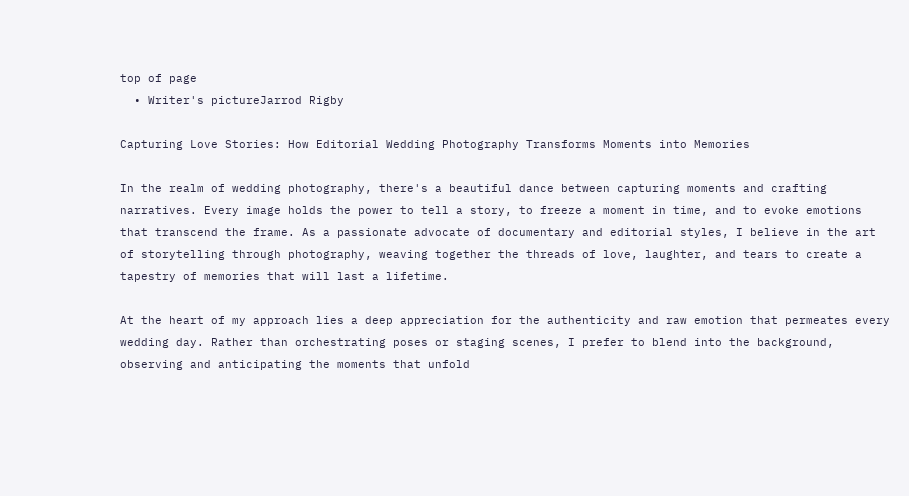top of page
  • Writer's pictureJarrod Rigby

Capturing Love Stories: How Editorial Wedding Photography Transforms Moments into Memories

In the realm of wedding photography, there's a beautiful dance between capturing moments and crafting narratives. Every image holds the power to tell a story, to freeze a moment in time, and to evoke emotions that transcend the frame. As a passionate advocate of documentary and editorial styles, I believe in the art of storytelling through photography, weaving together the threads of love, laughter, and tears to create a tapestry of memories that will last a lifetime.

At the heart of my approach lies a deep appreciation for the authenticity and raw emotion that permeates every wedding day. Rather than orchestrating poses or staging scenes, I prefer to blend into the background, observing and anticipating the moments that unfold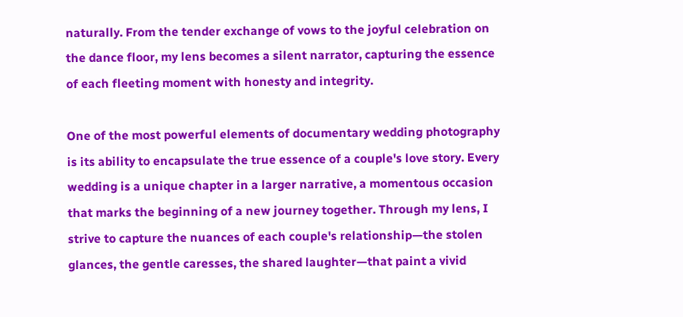naturally. From the tender exchange of vows to the joyful celebration on the dance floor, my lens becomes a silent narrator, capturing the essence of each fleeting moment with honesty and integrity.

One of the most powerful elements of documentary wedding photography is its ability to encapsulate the true essence of a couple's love story. Every wedding is a unique chapter in a larger narrative, a momentous occasion that marks the beginning of a new journey together. Through my lens, I strive to capture the nuances of each couple's relationship—the stolen glances, the gentle caresses, the shared laughter—that paint a vivid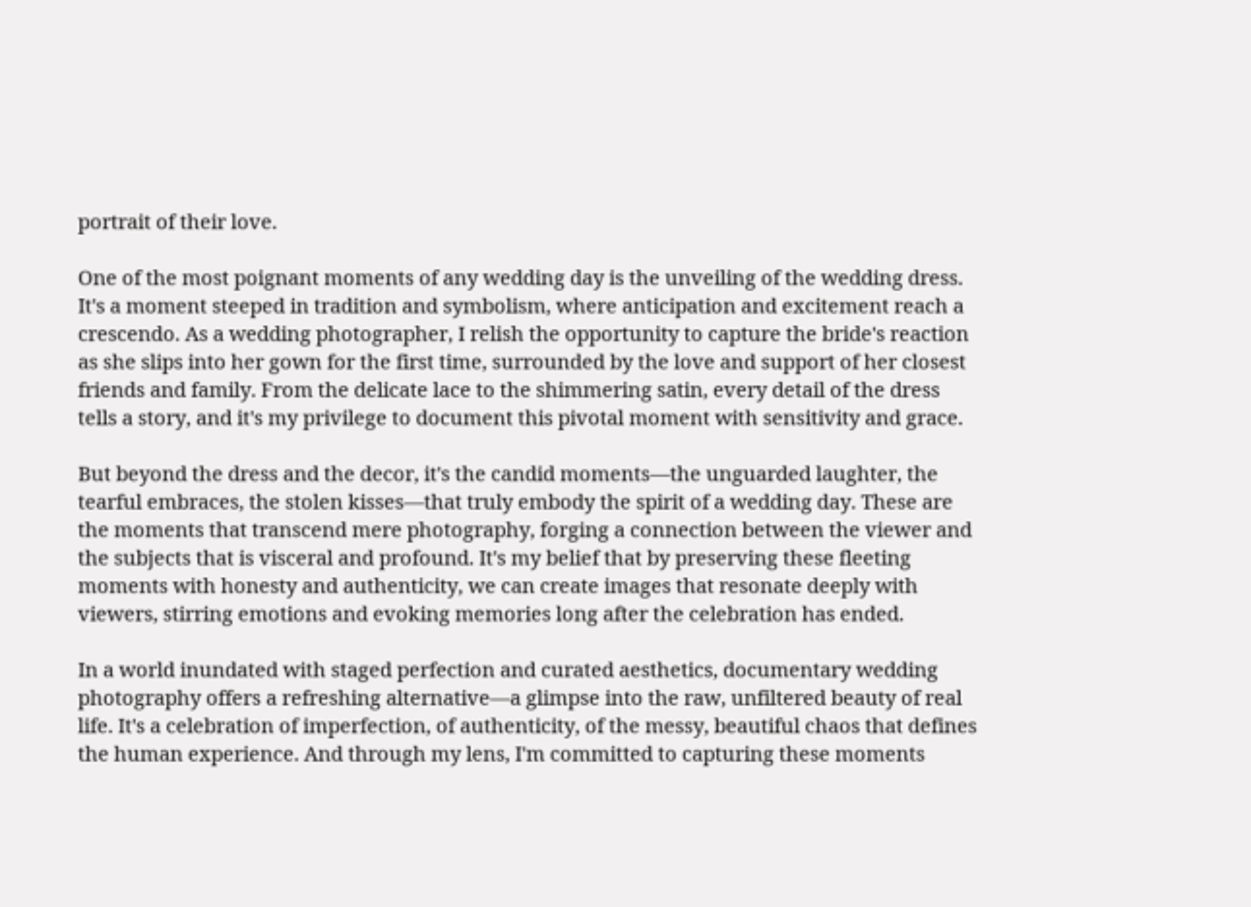portrait of their love.

One of the most poignant moments of any wedding day is the unveiling of the wedding dress. It's a moment steeped in tradition and symbolism, where anticipation and excitement reach a crescendo. As a wedding photographer, I relish the opportunity to capture the bride's reaction as she slips into her gown for the first time, surrounded by the love and support of her closest friends and family. From the delicate lace to the shimmering satin, every detail of the dress tells a story, and it's my privilege to document this pivotal moment with sensitivity and grace.

But beyond the dress and the decor, it's the candid moments—the unguarded laughter, the tearful embraces, the stolen kisses—that truly embody the spirit of a wedding day. These are the moments that transcend mere photography, forging a connection between the viewer and the subjects that is visceral and profound. It's my belief that by preserving these fleeting moments with honesty and authenticity, we can create images that resonate deeply with viewers, stirring emotions and evoking memories long after the celebration has ended.

In a world inundated with staged perfection and curated aesthetics, documentary wedding photography offers a refreshing alternative—a glimpse into the raw, unfiltered beauty of real life. It's a celebration of imperfection, of authenticity, of the messy, beautiful chaos that defines the human experience. And through my lens, I'm committed to capturing these moments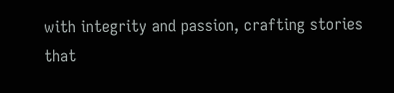with integrity and passion, crafting stories that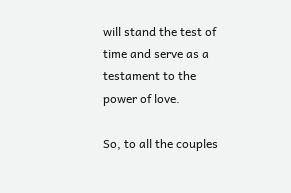will stand the test of time and serve as a testament to the power of love.

So, to all the couples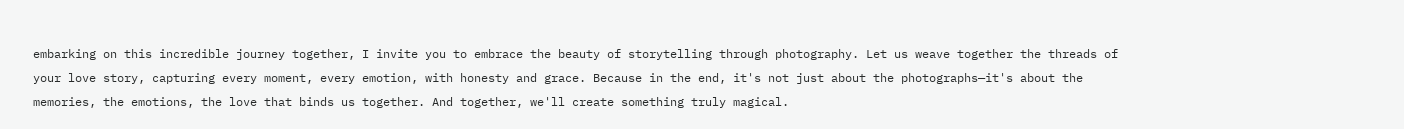embarking on this incredible journey together, I invite you to embrace the beauty of storytelling through photography. Let us weave together the threads of your love story, capturing every moment, every emotion, with honesty and grace. Because in the end, it's not just about the photographs—it's about the memories, the emotions, the love that binds us together. And together, we'll create something truly magical.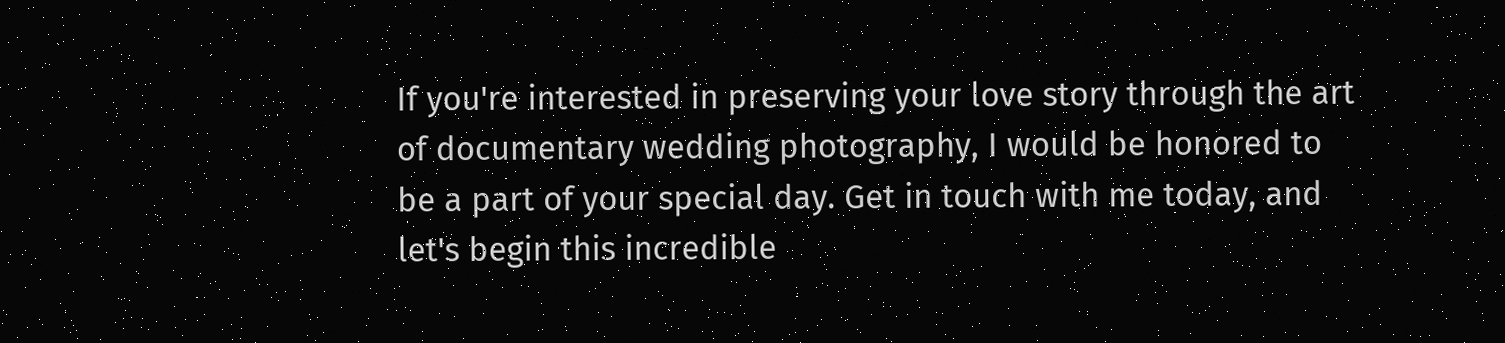If you're interested in preserving your love story through the art of documentary wedding photography, I would be honored to be a part of your special day. Get in touch with me today, and let's begin this incredible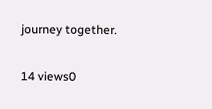journey together.

14 views0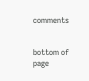comments


bottom of page